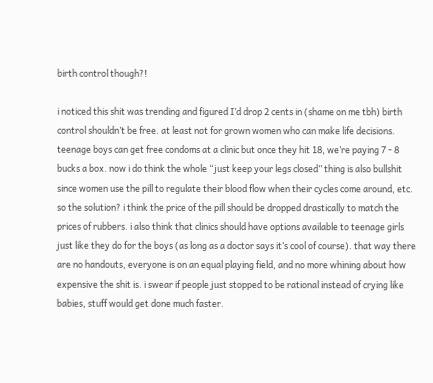birth control though?!

i noticed this shit was trending and figured I’d drop 2 cents in (shame on me tbh) birth control shouldn’t be free. at least not for grown women who can make life decisions. teenage boys can get free condoms at a clinic but once they hit 18, we’re paying 7 - 8 bucks a box. now i do think the whole “just keep your legs closed” thing is also bullshit since women use the pill to regulate their blood flow when their cycles come around, etc. so the solution? i think the price of the pill should be dropped drastically to match the prices of rubbers. i also think that clinics should have options available to teenage girls just like they do for the boys (as long as a doctor says it’s cool of course). that way there are no handouts, everyone is on an equal playing field, and no more whining about how expensive the shit is. i swear if people just stopped to be rational instead of crying like babies, stuff would get done much faster.